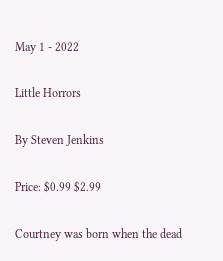May 1 - 2022

Little Horrors

By Steven Jenkins

Price: $0.99 $2.99

Courtney was born when the dead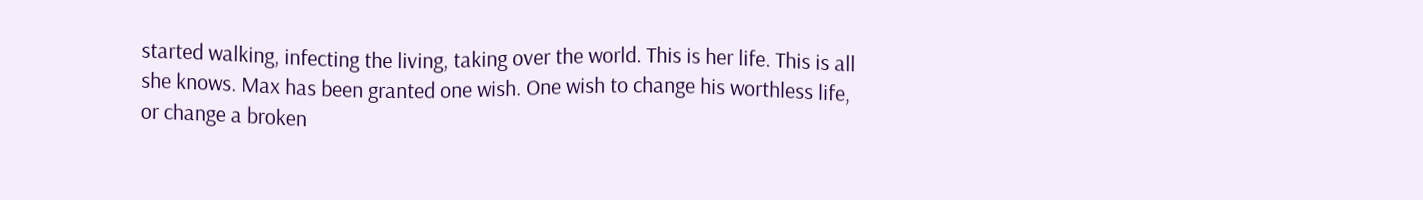started walking, infecting the living, taking over the world. This is her life. This is all she knows. Max has been granted one wish. One wish to change his worthless life, or change a broken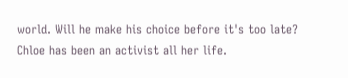world. Will he make his choice before it's too late? Chloe has been an activist all her life.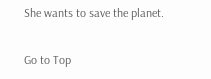She wants to save the planet.

Go to Top